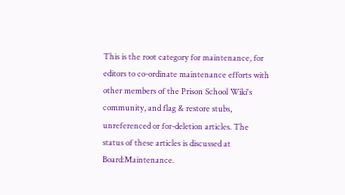This is the root category for maintenance, for editors to co-ordinate maintenance efforts with other members of the Prison School Wiki's community, and flag & restore stubs, unreferenced or for-deletion articles. The status of these articles is discussed at Board:Maintenance.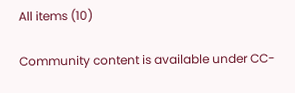All items (10)

Community content is available under CC-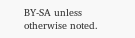BY-SA unless otherwise noted.